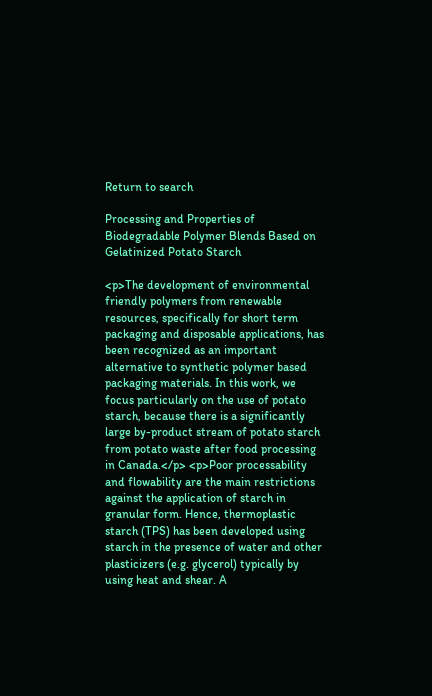Return to search

Processing and Properties of Biodegradable Polymer Blends Based on Gelatinized Potato Starch

<p>The development of environmental friendly polymers from renewable resources, specifically for short term packaging and disposable applications, has been recognized as an important alternative to synthetic polymer based packaging materials. In this work, we focus particularly on the use of potato starch, because there is a significantly large by-product stream of potato starch from potato waste after food processing in Canada.</p> <p>Poor processability and flowability are the main restrictions against the application of starch in granular form. Hence, thermoplastic starch (TPS) has been developed using starch in the presence of water and other plasticizers (e.g. glycerol) typically by using heat and shear. A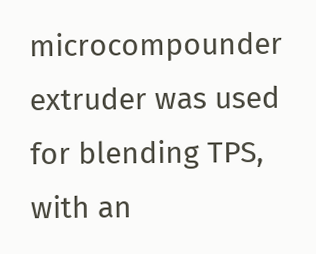microcompounder extruder was used for blending TPS, with an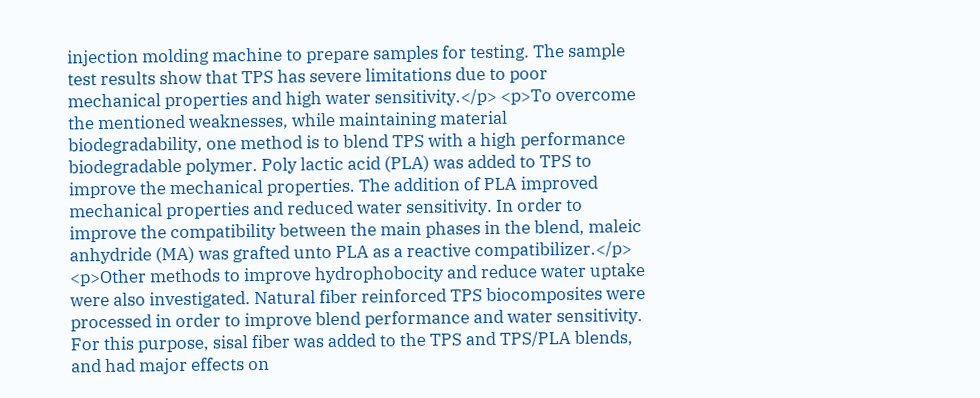injection molding machine to prepare samples for testing. The sample test results show that TPS has severe limitations due to poor mechanical properties and high water sensitivity.</p> <p>To overcome the mentioned weaknesses, while maintaining material biodegradability, one method is to blend TPS with a high performance biodegradable polymer. Poly lactic acid (PLA) was added to TPS to improve the mechanical properties. The addition of PLA improved mechanical properties and reduced water sensitivity. In order to improve the compatibility between the main phases in the blend, maleic anhydride (MA) was grafted unto PLA as a reactive compatibilizer.</p> <p>Other methods to improve hydrophobocity and reduce water uptake were also investigated. Natural fiber reinforced TPS biocomposites were processed in order to improve blend performance and water sensitivity. For this purpose, sisal fiber was added to the TPS and TPS/PLA blends, and had major effects on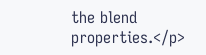the blend properties.</p>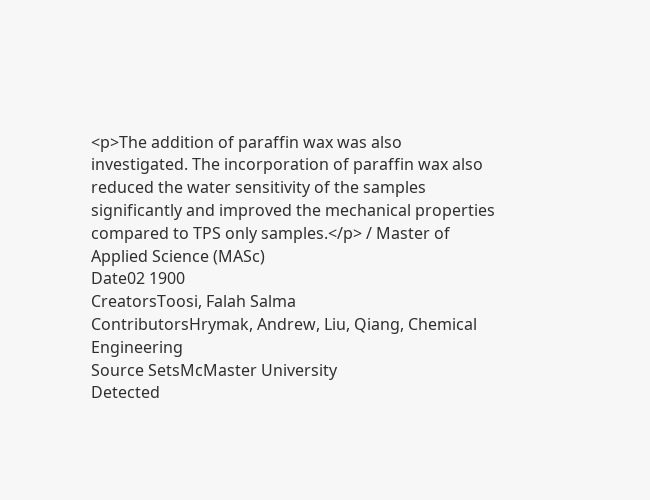<p>The addition of paraffin wax was also investigated. The incorporation of paraffin wax also reduced the water sensitivity of the samples significantly and improved the mechanical properties compared to TPS only samples.</p> / Master of Applied Science (MASc)
Date02 1900
CreatorsToosi, Falah Salma
ContributorsHrymak, Andrew, Liu, Qiang, Chemical Engineering
Source SetsMcMaster University
Detected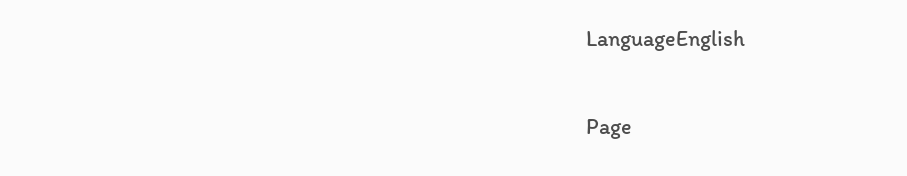LanguageEnglish

Page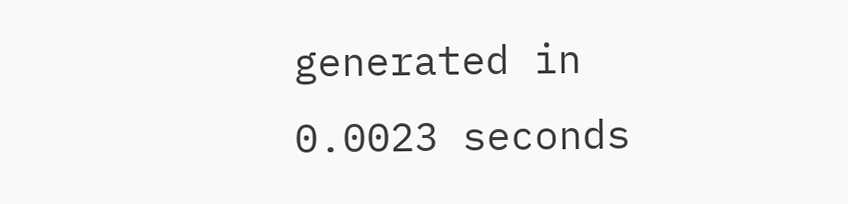generated in 0.0023 seconds